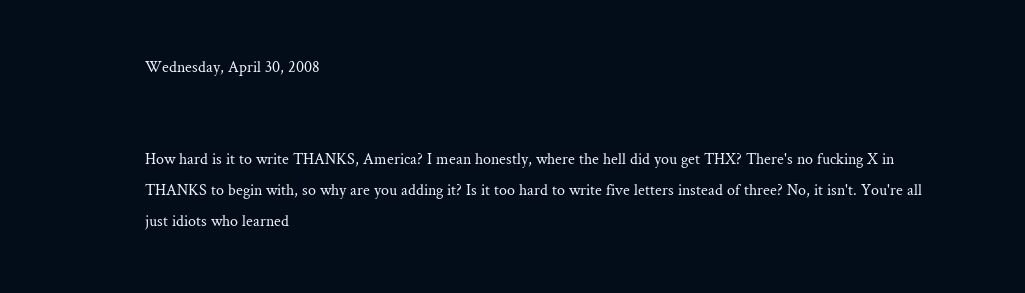Wednesday, April 30, 2008


How hard is it to write THANKS, America? I mean honestly, where the hell did you get THX? There's no fucking X in THANKS to begin with, so why are you adding it? Is it too hard to write five letters instead of three? No, it isn't. You're all just idiots who learned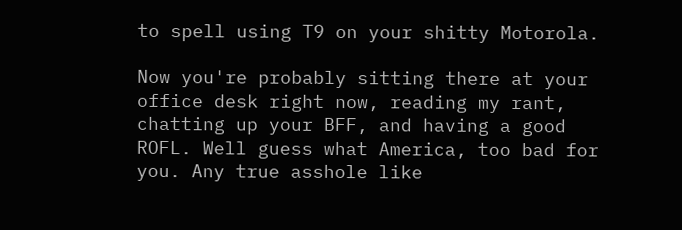to spell using T9 on your shitty Motorola.

Now you're probably sitting there at your office desk right now, reading my rant, chatting up your BFF, and having a good ROFL. Well guess what America, too bad for you. Any true asshole like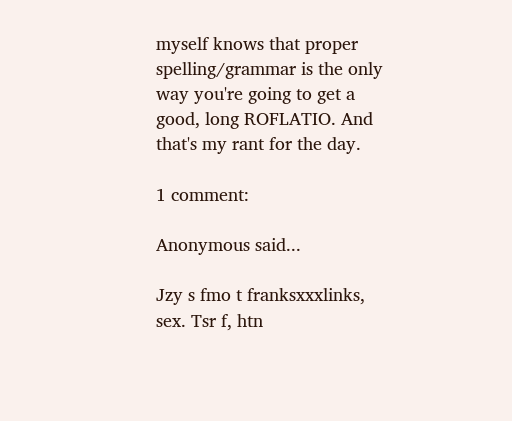myself knows that proper spelling/grammar is the only way you're going to get a good, long ROFLATIO. And that's my rant for the day.

1 comment:

Anonymous said...

Jzy s fmo t franksxxxlinks, sex. Tsr f, htn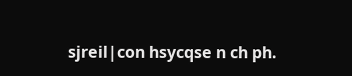sjreil|con hsycqse n ch ph.